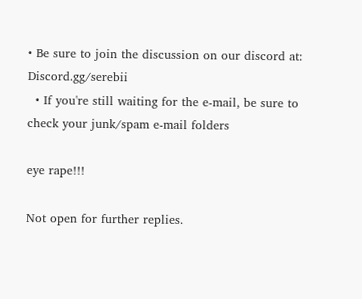• Be sure to join the discussion on our discord at: Discord.gg/serebii
  • If you're still waiting for the e-mail, be sure to check your junk/spam e-mail folders

eye rape!!!

Not open for further replies.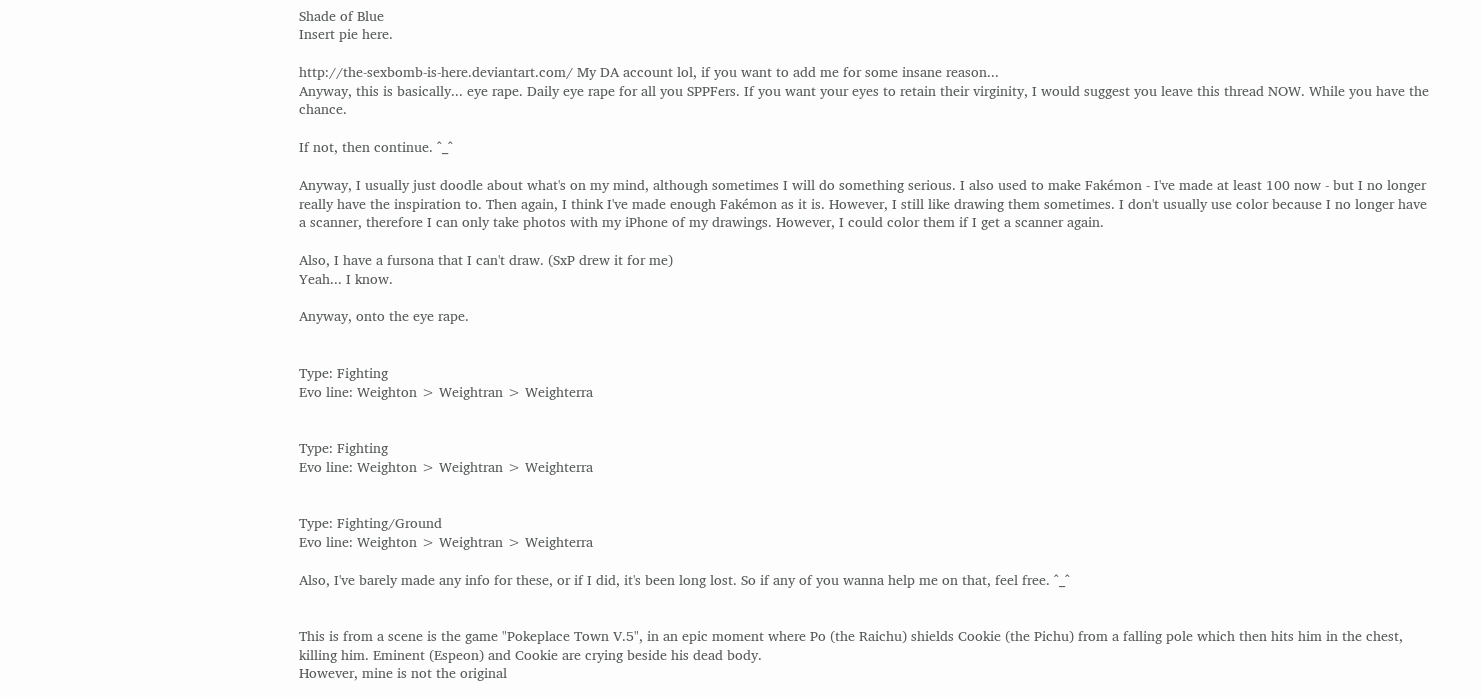Shade of Blue
Insert pie here.

http://the-sexbomb-is-here.deviantart.com/ My DA account lol, if you want to add me for some insane reason...
Anyway, this is basically... eye rape. Daily eye rape for all you SPPFers. If you want your eyes to retain their virginity, I would suggest you leave this thread NOW. While you have the chance.

If not, then continue. ^_^

Anyway, I usually just doodle about what's on my mind, although sometimes I will do something serious. I also used to make Fakémon - I've made at least 100 now - but I no longer really have the inspiration to. Then again, I think I've made enough Fakémon as it is. However, I still like drawing them sometimes. I don't usually use color because I no longer have a scanner, therefore I can only take photos with my iPhone of my drawings. However, I could color them if I get a scanner again.

Also, I have a fursona that I can't draw. (SxP drew it for me)
Yeah... I know.

Anyway, onto the eye rape.


Type: Fighting
Evo line: Weighton > Weightran > Weighterra


Type: Fighting
Evo line: Weighton > Weightran > Weighterra


Type: Fighting/Ground
Evo line: Weighton > Weightran > Weighterra

Also, I've barely made any info for these, or if I did, it's been long lost. So if any of you wanna help me on that, feel free. ^_^


This is from a scene is the game "Pokeplace Town V.5", in an epic moment where Po (the Raichu) shields Cookie (the Pichu) from a falling pole which then hits him in the chest, killing him. Eminent (Espeon) and Cookie are crying beside his dead body.
However, mine is not the original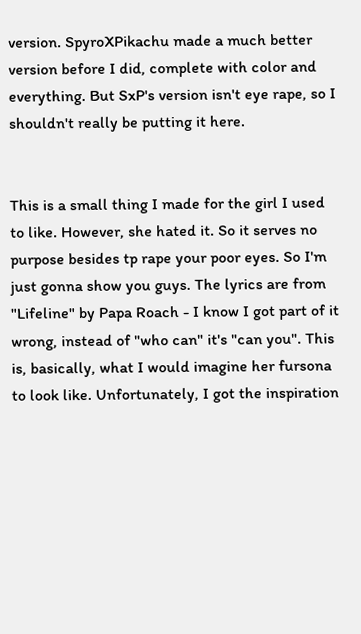version. SpyroXPikachu made a much better version before I did, complete with color and everything. But SxP's version isn't eye rape, so I shouldn't really be putting it here.


This is a small thing I made for the girl I used to like. However, she hated it. So it serves no purpose besides tp rape your poor eyes. So I'm just gonna show you guys. The lyrics are from "Lifeline" by Papa Roach - I know I got part of it wrong, instead of "who can" it's "can you". This is, basically, what I would imagine her fursona to look like. Unfortunately, I got the inspiration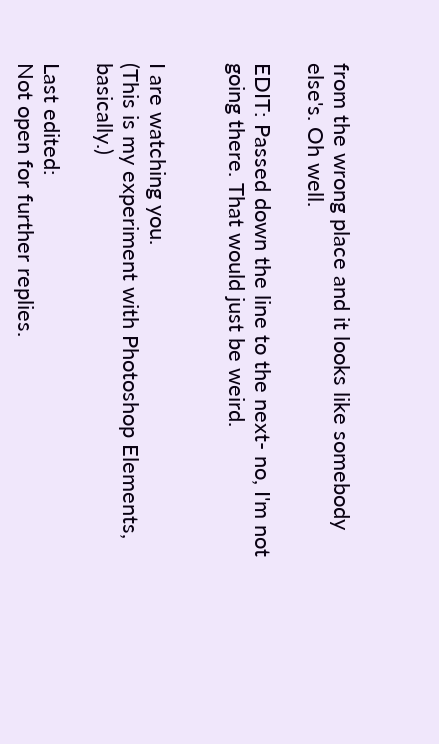from the wrong place and it looks like somebody else's. Oh well.

EDIT: Passed down the line to the next- no, I'm not going there. That would just be weird.


I are watching you.
(This is my experiment with Photoshop Elements, basically.)

Last edited:
Not open for further replies.